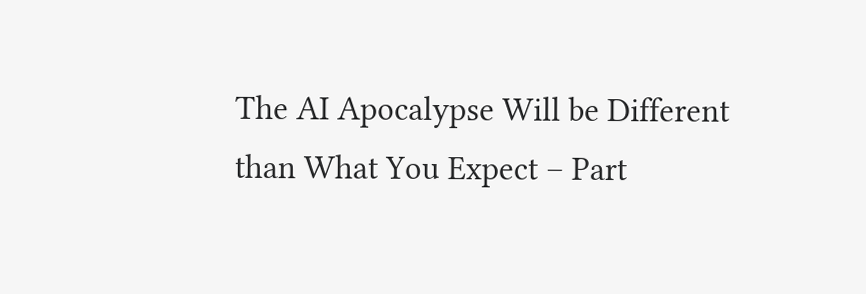The AI Apocalypse Will be Different than What You Expect – Part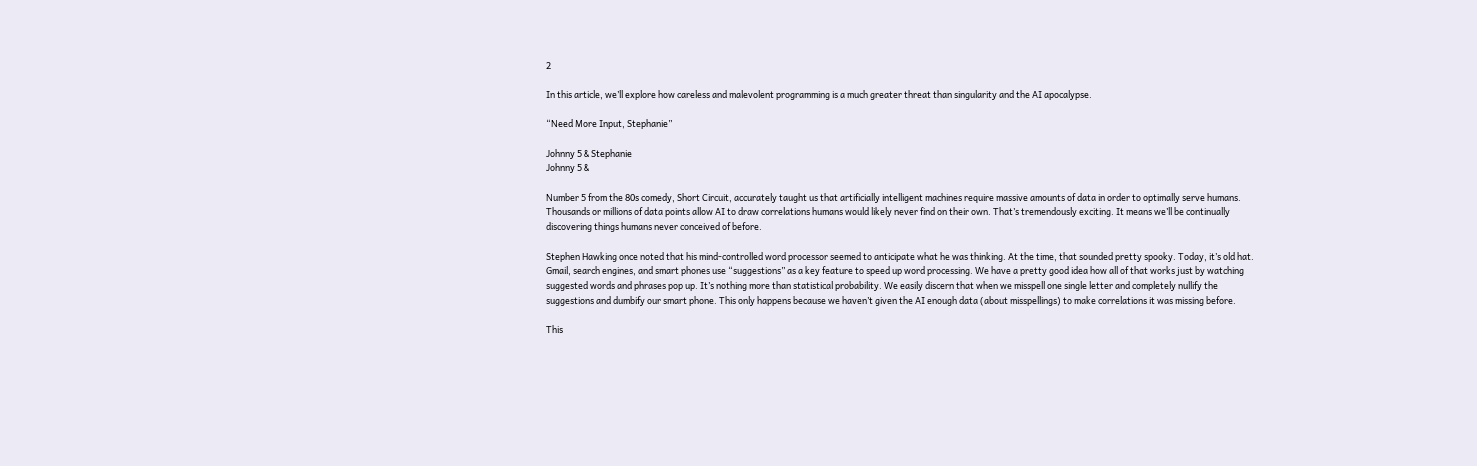2

In this article, we’ll explore how careless and malevolent programming is a much greater threat than singularity and the AI apocalypse.

“Need More Input, Stephanie”

Johnny 5 & Stephanie
Johnny 5 &

Number 5 from the 80s comedy, Short Circuit, accurately taught us that artificially intelligent machines require massive amounts of data in order to optimally serve humans. Thousands or millions of data points allow AI to draw correlations humans would likely never find on their own. That’s tremendously exciting. It means we’ll be continually discovering things humans never conceived of before.

Stephen Hawking once noted that his mind-controlled word processor seemed to anticipate what he was thinking. At the time, that sounded pretty spooky. Today, it’s old hat. Gmail, search engines, and smart phones use “suggestions” as a key feature to speed up word processing. We have a pretty good idea how all of that works just by watching suggested words and phrases pop up. It’s nothing more than statistical probability. We easily discern that when we misspell one single letter and completely nullify the suggestions and dumbify our smart phone. This only happens because we haven’t given the AI enough data (about misspellings) to make correlations it was missing before.

This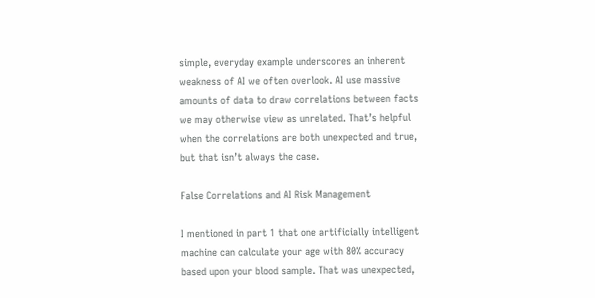simple, everyday example underscores an inherent weakness of AI we often overlook. AI use massive amounts of data to draw correlations between facts we may otherwise view as unrelated. That’s helpful when the correlations are both unexpected and true, but that isn’t always the case.

False Correlations and AI Risk Management

I mentioned in part 1 that one artificially intelligent machine can calculate your age with 80% accuracy based upon your blood sample. That was unexpected,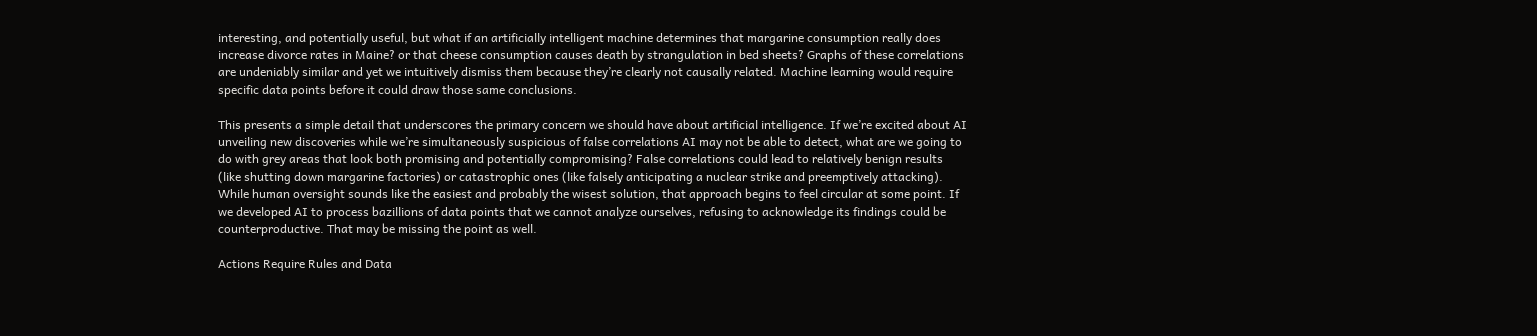interesting, and potentially useful, but what if an artificially intelligent machine determines that margarine consumption really does increase divorce rates in Maine? or that cheese consumption causes death by strangulation in bed sheets? Graphs of these correlations are undeniably similar and yet we intuitively dismiss them because they’re clearly not causally related. Machine learning would require specific data points before it could draw those same conclusions.

This presents a simple detail that underscores the primary concern we should have about artificial intelligence. If we’re excited about AI unveiling new discoveries while we’re simultaneously suspicious of false correlations AI may not be able to detect, what are we going to do with grey areas that look both promising and potentially compromising? False correlations could lead to relatively benign results (like shutting down margarine factories) or catastrophic ones (like falsely anticipating a nuclear strike and preemptively attacking). While human oversight sounds like the easiest and probably the wisest solution, that approach begins to feel circular at some point. If we developed AI to process bazillions of data points that we cannot analyze ourselves, refusing to acknowledge its findings could be counterproductive. That may be missing the point as well.

Actions Require Rules and Data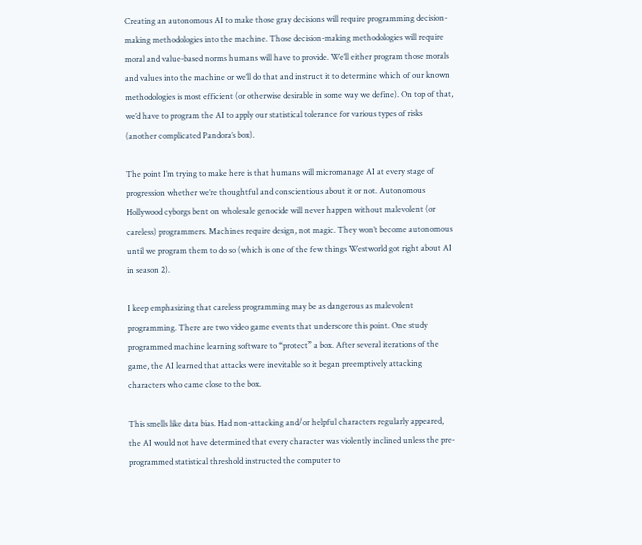Creating an autonomous AI to make those gray decisions will require programming decision-making methodologies into the machine. Those decision-making methodologies will require moral and value-based norms humans will have to provide. We’ll either program those morals and values into the machine or we’ll do that and instruct it to determine which of our known methodologies is most efficient (or otherwise desirable in some way we define). On top of that, we’d have to program the AI to apply our statistical tolerance for various types of risks (another complicated Pandora’s box).

The point I’m trying to make here is that humans will micromanage AI at every stage of progression whether we’re thoughtful and conscientious about it or not. Autonomous Hollywood cyborgs bent on wholesale genocide will never happen without malevolent (or careless) programmers. Machines require design, not magic. They won’t become autonomous until we program them to do so (which is one of the few things Westworld got right about AI in season 2).

I keep emphasizing that careless programming may be as dangerous as malevolent programming. There are two video game events that underscore this point. One study programmed machine learning software to “protect” a box. After several iterations of the game, the AI learned that attacks were inevitable so it began preemptively attacking characters who came close to the box.

This smells like data bias. Had non-attacking and/or helpful characters regularly appeared, the AI would not have determined that every character was violently inclined unless the pre-programmed statistical threshold instructed the computer to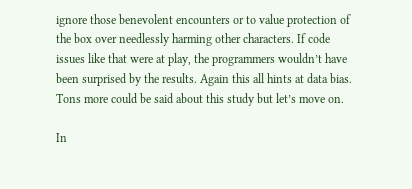ignore those benevolent encounters or to value protection of the box over needlessly harming other characters. If code issues like that were at play, the programmers wouldn’t have been surprised by the results. Again this all hints at data bias. Tons more could be said about this study but let’s move on.

In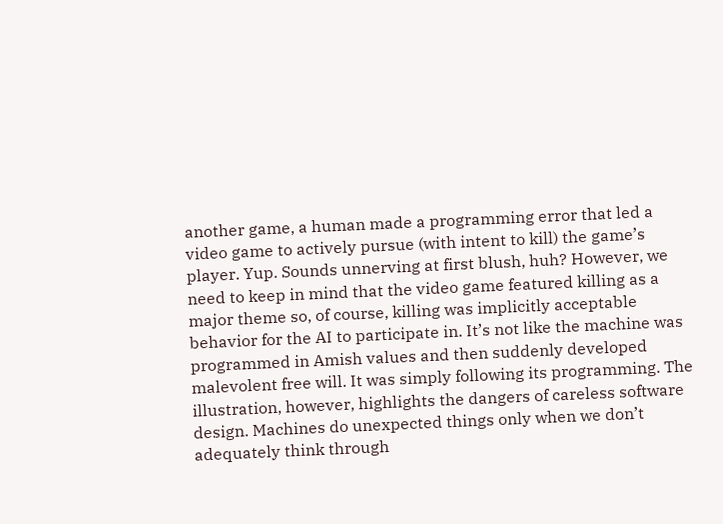another game, a human made a programming error that led a video game to actively pursue (with intent to kill) the game’s player. Yup. Sounds unnerving at first blush, huh? However, we need to keep in mind that the video game featured killing as a major theme so, of course, killing was implicitly acceptable behavior for the AI to participate in. It’s not like the machine was programmed in Amish values and then suddenly developed malevolent free will. It was simply following its programming. The illustration, however, highlights the dangers of careless software design. Machines do unexpected things only when we don’t adequately think through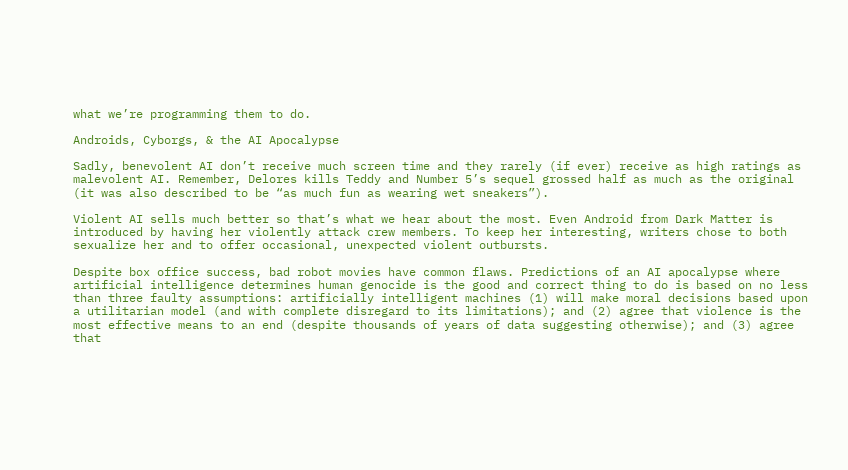what we’re programming them to do.

Androids, Cyborgs, & the AI Apocalypse

Sadly, benevolent AI don’t receive much screen time and they rarely (if ever) receive as high ratings as malevolent AI. Remember, Delores kills Teddy and Number 5’s sequel grossed half as much as the original (it was also described to be “as much fun as wearing wet sneakers”).

Violent AI sells much better so that’s what we hear about the most. Even Android from Dark Matter is introduced by having her violently attack crew members. To keep her interesting, writers chose to both sexualize her and to offer occasional, unexpected violent outbursts.

Despite box office success, bad robot movies have common flaws. Predictions of an AI apocalypse where artificial intelligence determines human genocide is the good and correct thing to do is based on no less than three faulty assumptions: artificially intelligent machines (1) will make moral decisions based upon a utilitarian model (and with complete disregard to its limitations); and (2) agree that violence is the most effective means to an end (despite thousands of years of data suggesting otherwise); and (3) agree that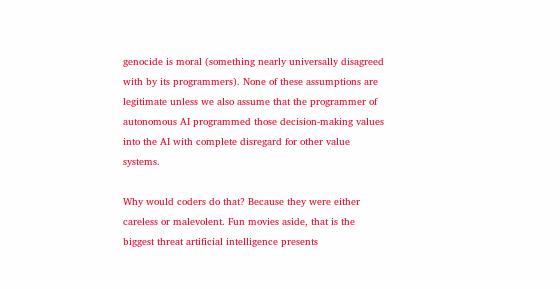genocide is moral (something nearly universally disagreed with by its programmers). None of these assumptions are legitimate unless we also assume that the programmer of autonomous AI programmed those decision-making values into the AI with complete disregard for other value systems.

Why would coders do that? Because they were either careless or malevolent. Fun movies aside, that is the biggest threat artificial intelligence presents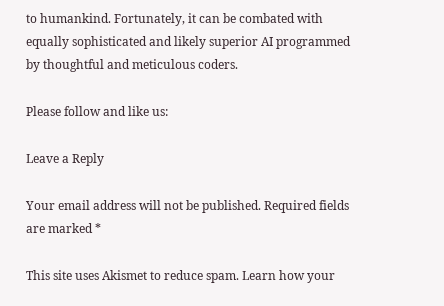to humankind. Fortunately, it can be combated with equally sophisticated and likely superior AI programmed by thoughtful and meticulous coders.

Please follow and like us:

Leave a Reply

Your email address will not be published. Required fields are marked *

This site uses Akismet to reduce spam. Learn how your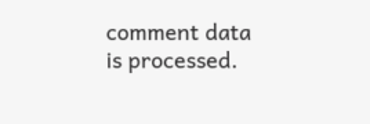comment data is processed.